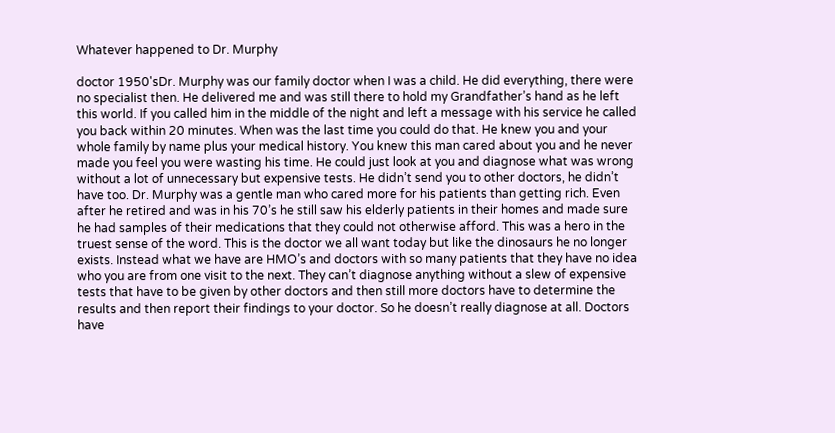Whatever happened to Dr. Murphy

doctor 1950'sDr. Murphy was our family doctor when I was a child. He did everything, there were no specialist then. He delivered me and was still there to hold my Grandfather’s hand as he left this world. If you called him in the middle of the night and left a message with his service he called you back within 20 minutes. When was the last time you could do that. He knew you and your whole family by name plus your medical history. You knew this man cared about you and he never made you feel you were wasting his time. He could just look at you and diagnose what was wrong without a lot of unnecessary but expensive tests. He didn’t send you to other doctors, he didn’t have too. Dr. Murphy was a gentle man who cared more for his patients than getting rich. Even after he retired and was in his 70’s he still saw his elderly patients in their homes and made sure he had samples of their medications that they could not otherwise afford. This was a hero in the truest sense of the word. This is the doctor we all want today but like the dinosaurs he no longer exists. Instead what we have are HMO’s and doctors with so many patients that they have no idea who you are from one visit to the next. They can’t diagnose anything without a slew of expensive tests that have to be given by other doctors and then still more doctors have to determine the results and then report their findings to your doctor. So he doesn’t really diagnose at all. Doctors have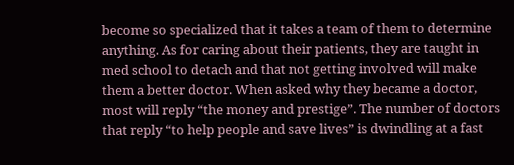become so specialized that it takes a team of them to determine anything. As for caring about their patients, they are taught in med school to detach and that not getting involved will make them a better doctor. When asked why they became a doctor, most will reply “the money and prestige”. The number of doctors that reply “to help people and save lives” is dwindling at a fast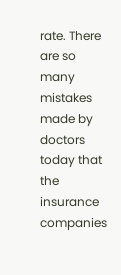rate. There are so many mistakes made by doctors today that the insurance companies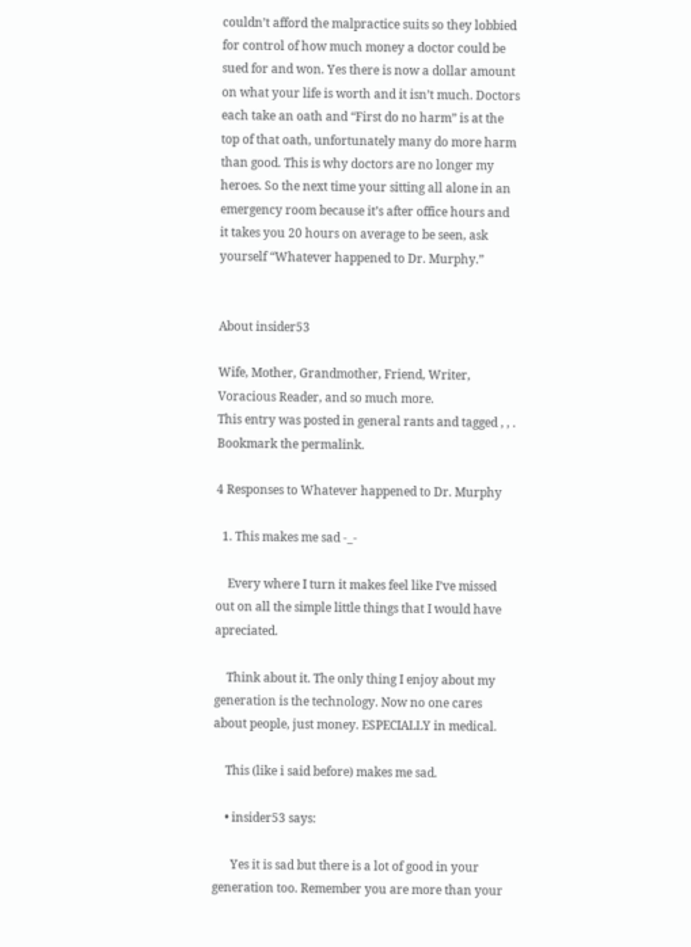couldn’t afford the malpractice suits so they lobbied for control of how much money a doctor could be sued for and won. Yes there is now a dollar amount on what your life is worth and it isn’t much. Doctors each take an oath and “First do no harm” is at the top of that oath, unfortunately many do more harm than good. This is why doctors are no longer my heroes. So the next time your sitting all alone in an emergency room because it’s after office hours and it takes you 20 hours on average to be seen, ask yourself “Whatever happened to Dr. Murphy.”


About insider53

Wife, Mother, Grandmother, Friend, Writer, Voracious Reader, and so much more.
This entry was posted in general rants and tagged , , . Bookmark the permalink.

4 Responses to Whatever happened to Dr. Murphy

  1. This makes me sad -_-

    Every where I turn it makes feel like I’ve missed out on all the simple little things that I would have apreciated.

    Think about it. The only thing I enjoy about my generation is the technology. Now no one cares about people, just money. ESPECIALLY in medical.

    This (like i said before) makes me sad.

    • insider53 says:

      Yes it is sad but there is a lot of good in your generation too. Remember you are more than your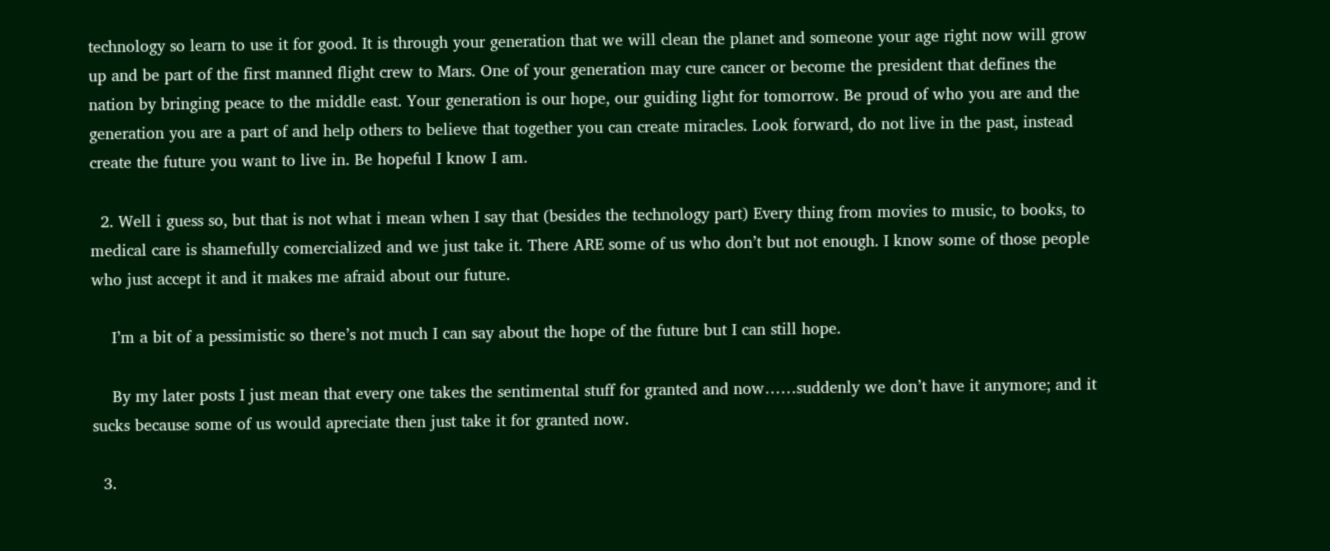technology so learn to use it for good. It is through your generation that we will clean the planet and someone your age right now will grow up and be part of the first manned flight crew to Mars. One of your generation may cure cancer or become the president that defines the nation by bringing peace to the middle east. Your generation is our hope, our guiding light for tomorrow. Be proud of who you are and the generation you are a part of and help others to believe that together you can create miracles. Look forward, do not live in the past, instead create the future you want to live in. Be hopeful I know I am.

  2. Well i guess so, but that is not what i mean when I say that (besides the technology part) Every thing from movies to music, to books, to medical care is shamefully comercialized and we just take it. There ARE some of us who don’t but not enough. I know some of those people who just accept it and it makes me afraid about our future.

    I’m a bit of a pessimistic so there’s not much I can say about the hope of the future but I can still hope.

    By my later posts I just mean that every one takes the sentimental stuff for granted and now……suddenly we don’t have it anymore; and it sucks because some of us would apreciate then just take it for granted now.

  3.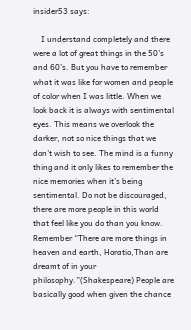insider53 says:

    I understand completely and there were a lot of great things in the 50’s and 60’s. But you have to remember what it was like for women and people of color when I was little. When we look back it is always with sentimental eyes. This means we overlook the darker, not so nice things that we don’t wish to see. The mind is a funny thing and it only likes to remember the nice memories when it’s being sentimental. Do not be discouraged, there are more people in this world that feel like you do than you know. Remember “There are more things in heaven and earth, Horatio,Than are dreamt of in your philosophy.”(Shakespeare) People are basically good when given the chance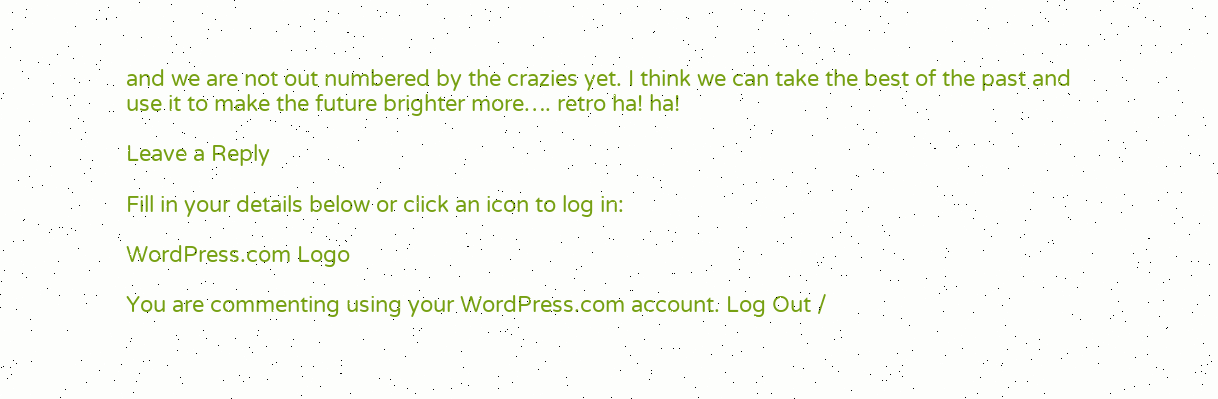and we are not out numbered by the crazies yet. I think we can take the best of the past and use it to make the future brighter more…. retro ha! ha!

Leave a Reply

Fill in your details below or click an icon to log in:

WordPress.com Logo

You are commenting using your WordPress.com account. Log Out /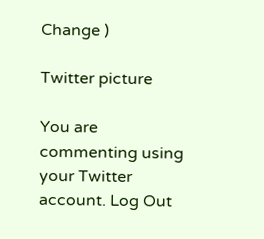Change )

Twitter picture

You are commenting using your Twitter account. Log Out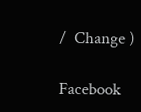/  Change )

Facebook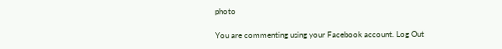photo

You are commenting using your Facebook account. Log Out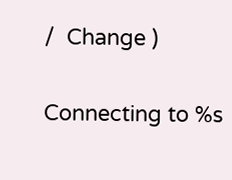/  Change )

Connecting to %s